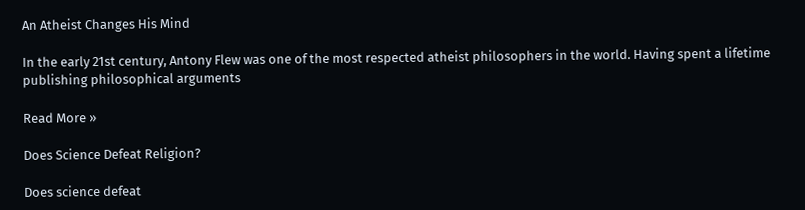An Atheist Changes His Mind

In the early 21st century, Antony Flew was one of the most respected atheist philosophers in the world. Having spent a lifetime publishing philosophical arguments

Read More »

Does Science Defeat Religion?

Does science defeat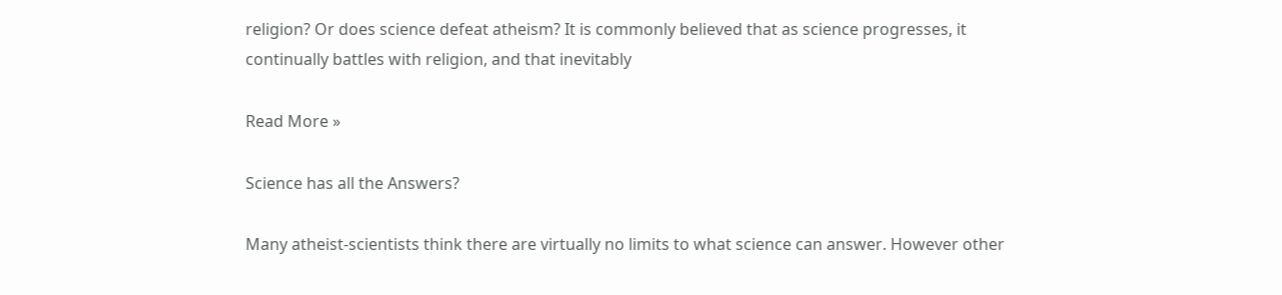religion? Or does science defeat atheism? It is commonly believed that as science progresses, it continually battles with religion, and that inevitably

Read More »

Science has all the Answers?

Many atheist-scientists think there are virtually no limits to what science can answer. However other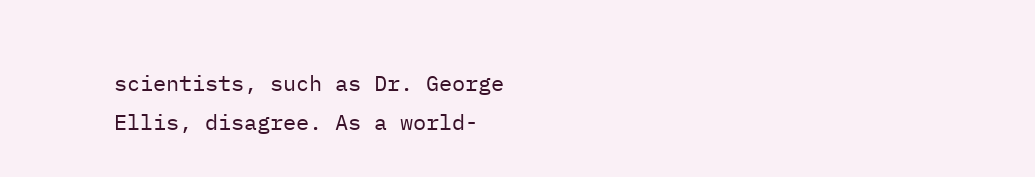scientists, such as Dr. George Ellis, disagree. As a world-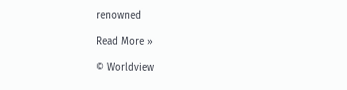renowned

Read More »

© Worldview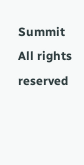Summit All rights reserved